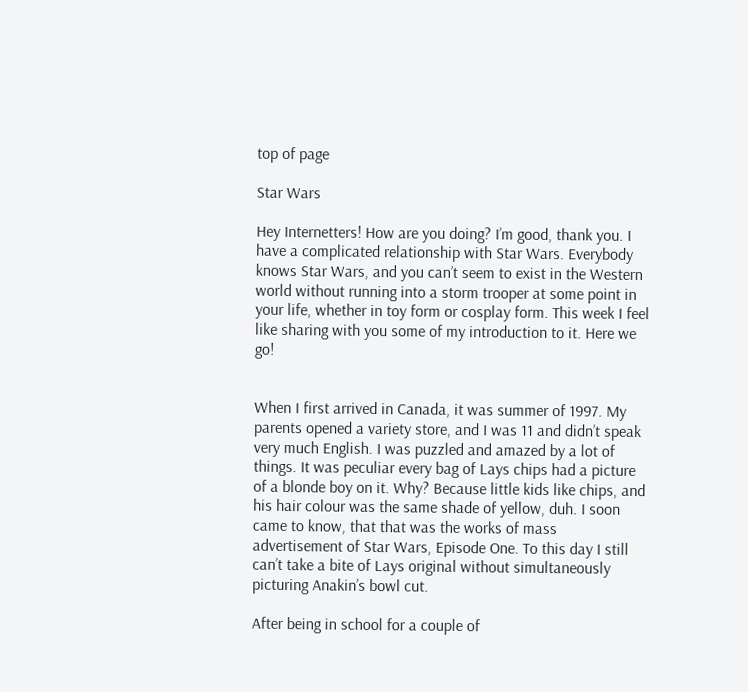top of page

Star Wars

Hey Internetters! How are you doing? I’m good, thank you. I have a complicated relationship with Star Wars. Everybody knows Star Wars, and you can’t seem to exist in the Western world without running into a storm trooper at some point in your life, whether in toy form or cosplay form. This week I feel like sharing with you some of my introduction to it. Here we go!


When I first arrived in Canada, it was summer of 1997. My parents opened a variety store, and I was 11 and didn’t speak very much English. I was puzzled and amazed by a lot of things. It was peculiar every bag of Lays chips had a picture of a blonde boy on it. Why? Because little kids like chips, and his hair colour was the same shade of yellow, duh. I soon came to know, that that was the works of mass advertisement of Star Wars, Episode One. To this day I still can’t take a bite of Lays original without simultaneously picturing Anakin’s bowl cut.

After being in school for a couple of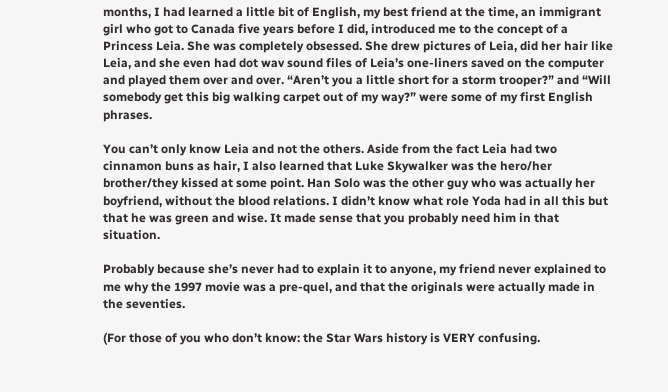months, I had learned a little bit of English, my best friend at the time, an immigrant girl who got to Canada five years before I did, introduced me to the concept of a Princess Leia. She was completely obsessed. She drew pictures of Leia, did her hair like Leia, and she even had dot wav sound files of Leia’s one-liners saved on the computer and played them over and over. “Aren’t you a little short for a storm trooper?” and “Will somebody get this big walking carpet out of my way?” were some of my first English phrases.

You can’t only know Leia and not the others. Aside from the fact Leia had two cinnamon buns as hair, I also learned that Luke Skywalker was the hero/her brother/they kissed at some point. Han Solo was the other guy who was actually her boyfriend, without the blood relations. I didn’t know what role Yoda had in all this but that he was green and wise. It made sense that you probably need him in that situation.

Probably because she’s never had to explain it to anyone, my friend never explained to me why the 1997 movie was a pre-quel, and that the originals were actually made in the seventies.

(For those of you who don’t know: the Star Wars history is VERY confusing.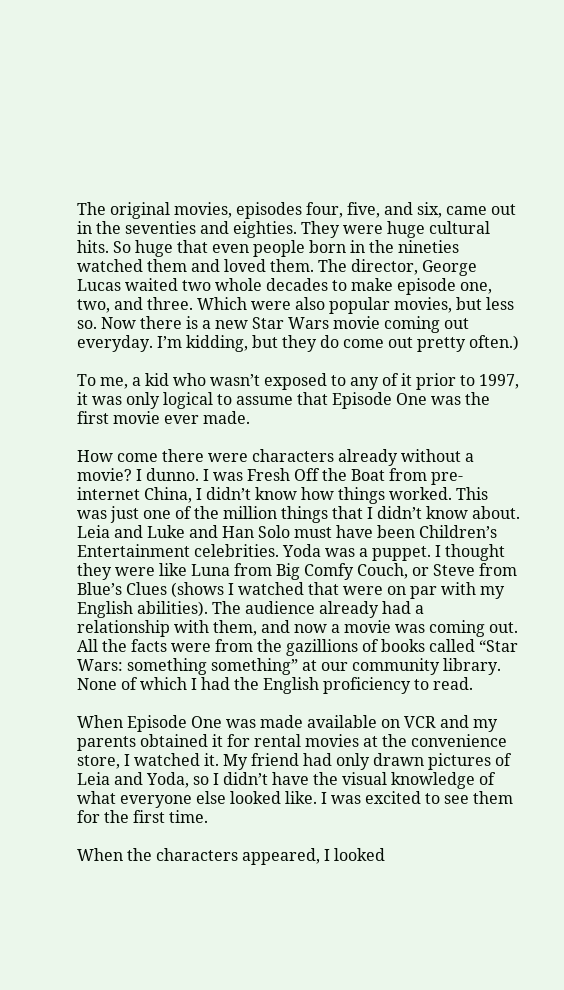The original movies, episodes four, five, and six, came out in the seventies and eighties. They were huge cultural hits. So huge that even people born in the nineties watched them and loved them. The director, George Lucas waited two whole decades to make episode one, two, and three. Which were also popular movies, but less so. Now there is a new Star Wars movie coming out everyday. I’m kidding, but they do come out pretty often.)

To me, a kid who wasn’t exposed to any of it prior to 1997, it was only logical to assume that Episode One was the first movie ever made.

How come there were characters already without a movie? I dunno. I was Fresh Off the Boat from pre-internet China, I didn’t know how things worked. This was just one of the million things that I didn’t know about. Leia and Luke and Han Solo must have been Children’s Entertainment celebrities. Yoda was a puppet. I thought they were like Luna from Big Comfy Couch, or Steve from Blue’s Clues (shows I watched that were on par with my English abilities). The audience already had a relationship with them, and now a movie was coming out. All the facts were from the gazillions of books called “Star Wars: something something” at our community library. None of which I had the English proficiency to read.

When Episode One was made available on VCR and my parents obtained it for rental movies at the convenience store, I watched it. My friend had only drawn pictures of Leia and Yoda, so I didn’t have the visual knowledge of what everyone else looked like. I was excited to see them for the first time.

When the characters appeared, I looked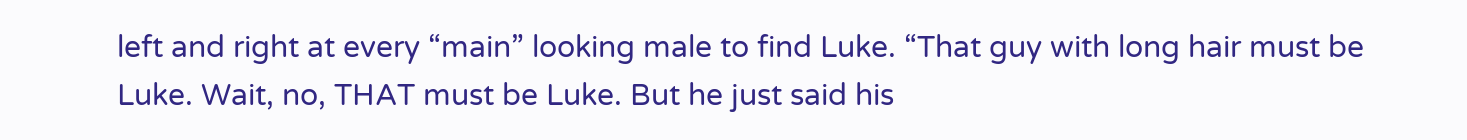left and right at every “main” looking male to find Luke. “That guy with long hair must be Luke. Wait, no, THAT must be Luke. But he just said his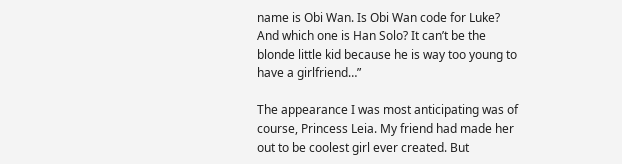name is Obi Wan. Is Obi Wan code for Luke? And which one is Han Solo? It can’t be the blonde little kid because he is way too young to have a girlfriend…”

The appearance I was most anticipating was of course, Princess Leia. My friend had made her out to be coolest girl ever created. But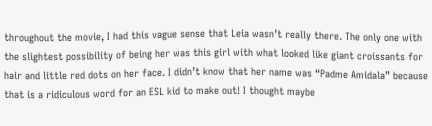throughout the movie, I had this vague sense that Leia wasn’t really there. The only one with the slightest possibility of being her was this girl with what looked like giant croissants for hair and little red dots on her face. I didn’t know that her name was “Padme Amidala” because that is a ridiculous word for an ESL kid to make out! I thought maybe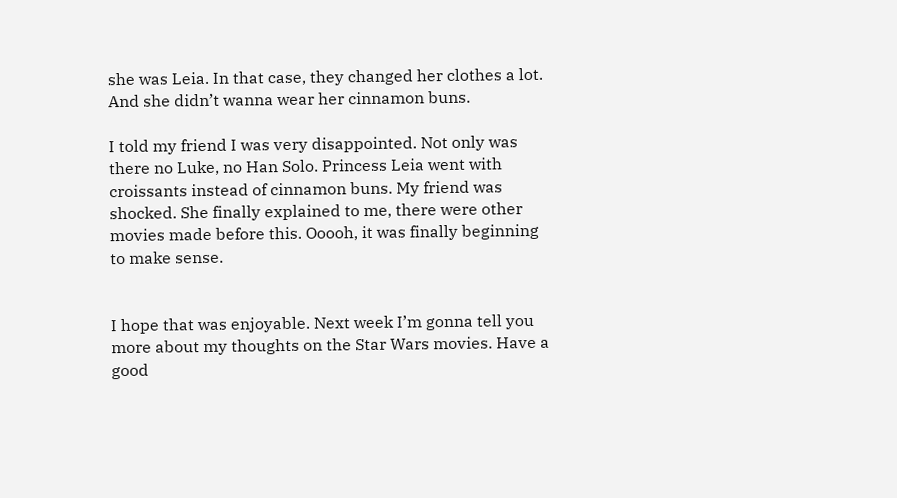she was Leia. In that case, they changed her clothes a lot. And she didn’t wanna wear her cinnamon buns.

I told my friend I was very disappointed. Not only was there no Luke, no Han Solo. Princess Leia went with croissants instead of cinnamon buns. My friend was shocked. She finally explained to me, there were other movies made before this. Ooooh, it was finally beginning to make sense.


I hope that was enjoyable. Next week I’m gonna tell you more about my thoughts on the Star Wars movies. Have a good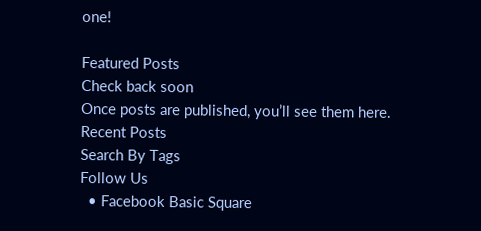one!

Featured Posts
Check back soon
Once posts are published, you’ll see them here.
Recent Posts
Search By Tags
Follow Us
  • Facebook Basic Square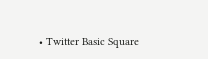• Twitter Basic Square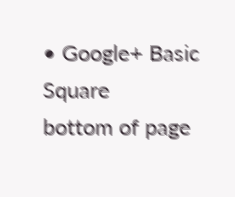• Google+ Basic Square
bottom of page